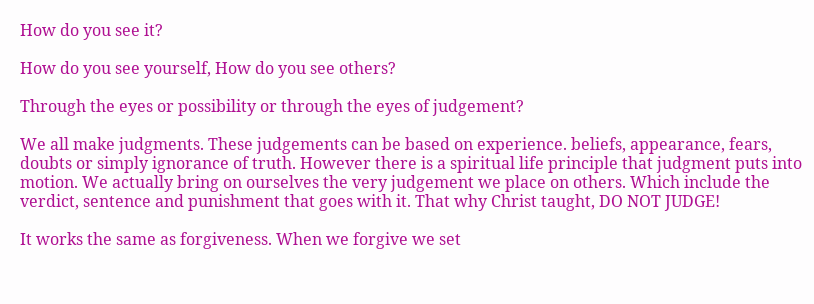How do you see it?

How do you see yourself, How do you see others?

Through the eyes or possibility or through the eyes of judgement?

We all make judgments. These judgements can be based on experience. beliefs, appearance, fears, doubts or simply ignorance of truth. However there is a spiritual life principle that judgment puts into motion. We actually bring on ourselves the very judgement we place on others. Which include the verdict, sentence and punishment that goes with it. That why Christ taught, DO NOT JUDGE!

It works the same as forgiveness. When we forgive we set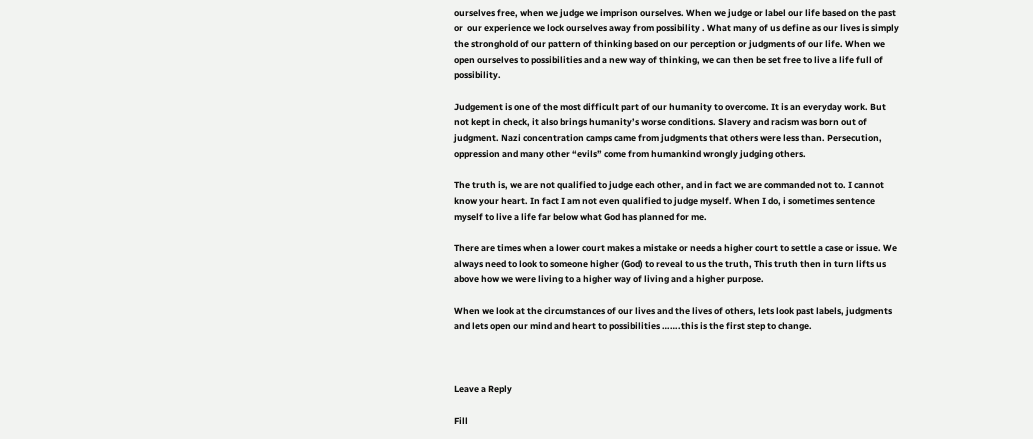ourselves free, when we judge we imprison ourselves. When we judge or label our life based on the past or  our experience we lock ourselves away from possibility . What many of us define as our lives is simply the stronghold of our pattern of thinking based on our perception or judgments of our life. When we open ourselves to possibilities and a new way of thinking, we can then be set free to live a life full of possibility.

Judgement is one of the most difficult part of our humanity to overcome. It is an everyday work. But not kept in check, it also brings humanity’s worse conditions. Slavery and racism was born out of judgment. Nazi concentration camps came from judgments that others were less than. Persecution, oppression and many other “evils” come from humankind wrongly judging others.

The truth is, we are not qualified to judge each other, and in fact we are commanded not to. I cannot know your heart. In fact I am not even qualified to judge myself. When I do, i sometimes sentence myself to live a life far below what God has planned for me.

There are times when a lower court makes a mistake or needs a higher court to settle a case or issue. We always need to look to someone higher (God) to reveal to us the truth, This truth then in turn lifts us above how we were living to a higher way of living and a higher purpose.

When we look at the circumstances of our lives and the lives of others, lets look past labels, judgments and lets open our mind and heart to possibilities …….this is the first step to change.



Leave a Reply

Fill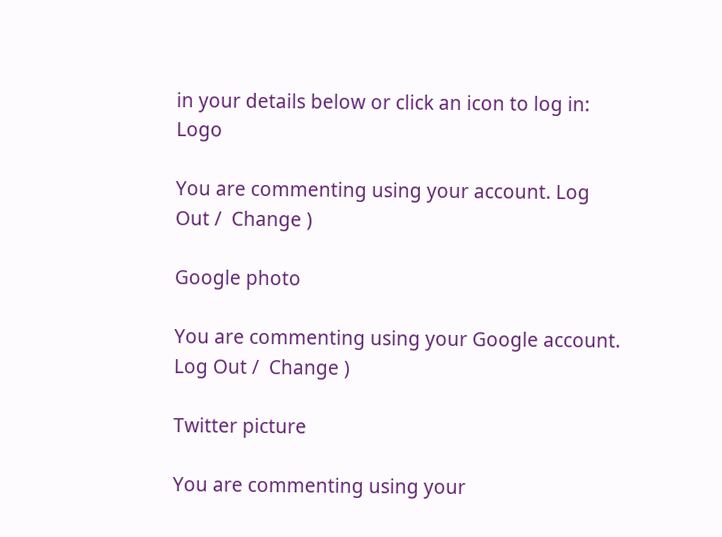in your details below or click an icon to log in: Logo

You are commenting using your account. Log Out /  Change )

Google photo

You are commenting using your Google account. Log Out /  Change )

Twitter picture

You are commenting using your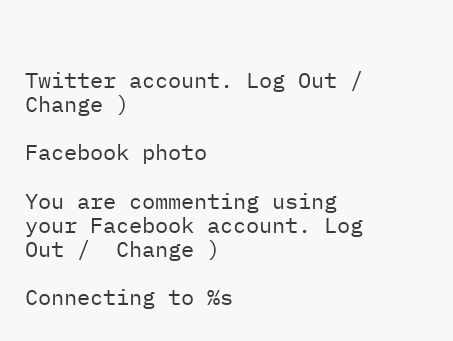Twitter account. Log Out /  Change )

Facebook photo

You are commenting using your Facebook account. Log Out /  Change )

Connecting to %s